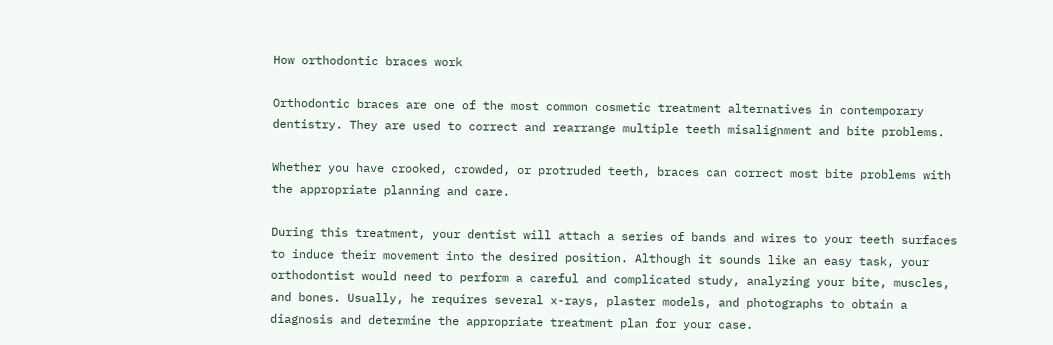How orthodontic braces work

Orthodontic braces are one of the most common cosmetic treatment alternatives in contemporary dentistry. They are used to correct and rearrange multiple teeth misalignment and bite problems.

Whether you have crooked, crowded, or protruded teeth, braces can correct most bite problems with the appropriate planning and care.

During this treatment, your dentist will attach a series of bands and wires to your teeth surfaces to induce their movement into the desired position. Although it sounds like an easy task, your orthodontist would need to perform a careful and complicated study, analyzing your bite, muscles, and bones. Usually, he requires several x-rays, plaster models, and photographs to obtain a diagnosis and determine the appropriate treatment plan for your case.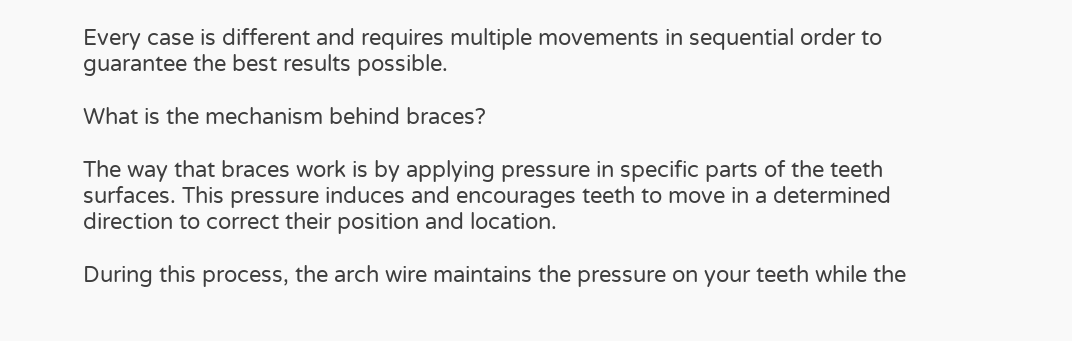Every case is different and requires multiple movements in sequential order to guarantee the best results possible.

What is the mechanism behind braces?

The way that braces work is by applying pressure in specific parts of the teeth surfaces. This pressure induces and encourages teeth to move in a determined direction to correct their position and location.

During this process, the arch wire maintains the pressure on your teeth while the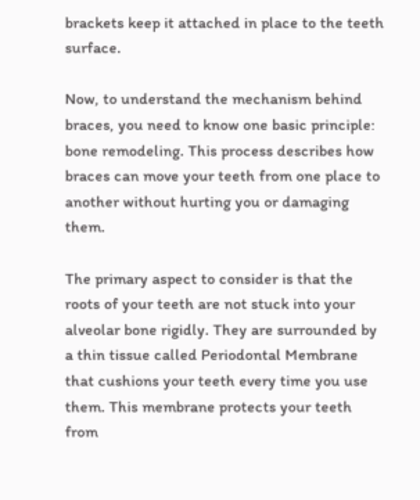brackets keep it attached in place to the teeth surface.

Now, to understand the mechanism behind braces, you need to know one basic principle: bone remodeling. This process describes how braces can move your teeth from one place to another without hurting you or damaging them.

The primary aspect to consider is that the roots of your teeth are not stuck into your alveolar bone rigidly. They are surrounded by a thin tissue called Periodontal Membrane that cushions your teeth every time you use them. This membrane protects your teeth from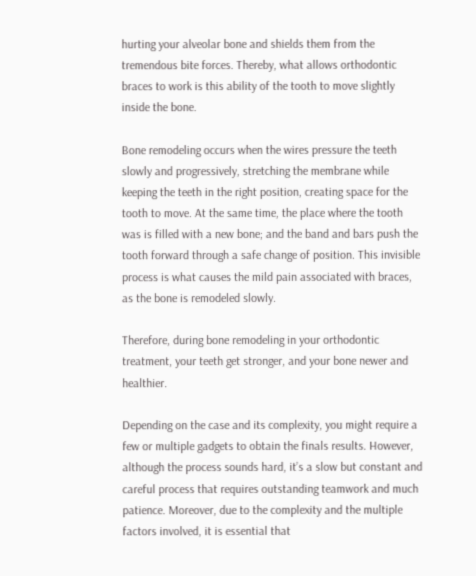hurting your alveolar bone and shields them from the tremendous bite forces. Thereby, what allows orthodontic braces to work is this ability of the tooth to move slightly inside the bone.

Bone remodeling occurs when the wires pressure the teeth slowly and progressively, stretching the membrane while keeping the teeth in the right position, creating space for the tooth to move. At the same time, the place where the tooth was is filled with a new bone; and the band and bars push the tooth forward through a safe change of position. This invisible process is what causes the mild pain associated with braces, as the bone is remodeled slowly.

Therefore, during bone remodeling in your orthodontic treatment, your teeth get stronger, and your bone newer and healthier.

Depending on the case and its complexity, you might require a few or multiple gadgets to obtain the finals results. However, although the process sounds hard, it’s a slow but constant and careful process that requires outstanding teamwork and much patience. Moreover, due to the complexity and the multiple factors involved, it is essential that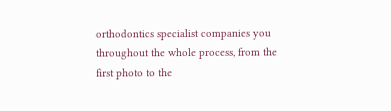orthodontics specialist companies you throughout the whole process, from the first photo to the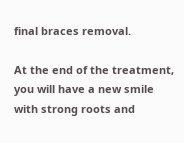final braces removal.

At the end of the treatment, you will have a new smile with strong roots and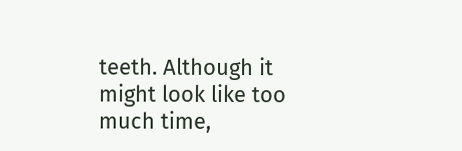teeth. Although it might look like too much time,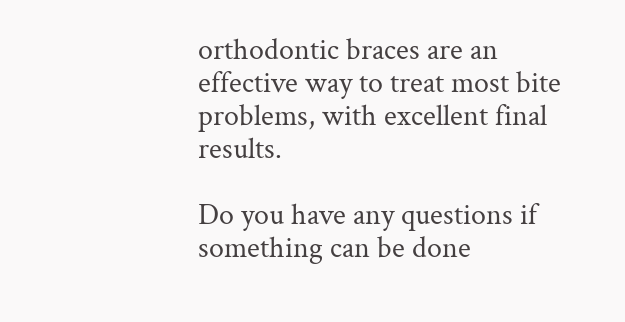orthodontic braces are an effective way to treat most bite problems, with excellent final results.

Do you have any questions if something can be done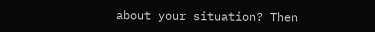about your situation? Then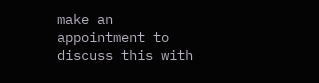make an appointment to discuss this with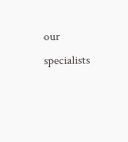our specialists